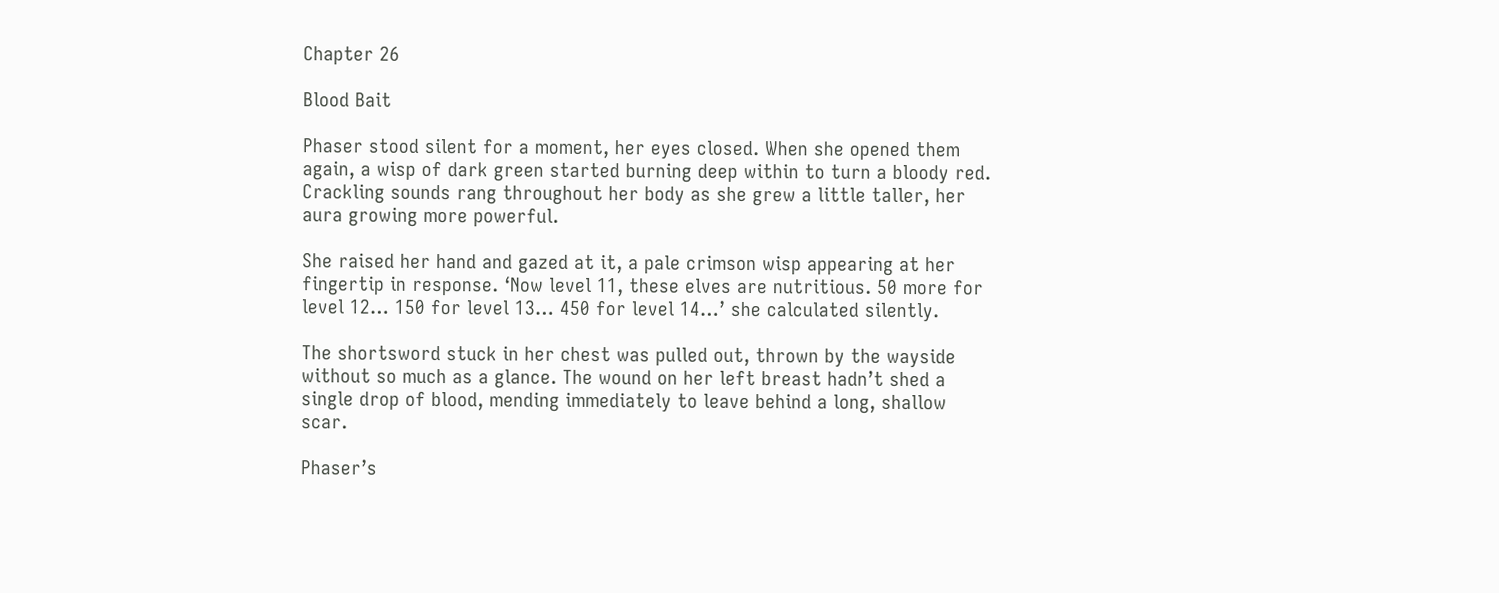Chapter 26

Blood Bait

Phaser stood silent for a moment, her eyes closed. When she opened them again, a wisp of dark green started burning deep within to turn a bloody red. Crackling sounds rang throughout her body as she grew a little taller, her aura growing more powerful.

She raised her hand and gazed at it, a pale crimson wisp appearing at her fingertip in response. ‘Now level 11, these elves are nutritious. 50 more for level 12… 150 for level 13… 450 for level 14…’ she calculated silently.

The shortsword stuck in her chest was pulled out, thrown by the wayside without so much as a glance. The wound on her left breast hadn’t shed a single drop of blood, mending immediately to leave behind a long, shallow scar.

Phaser’s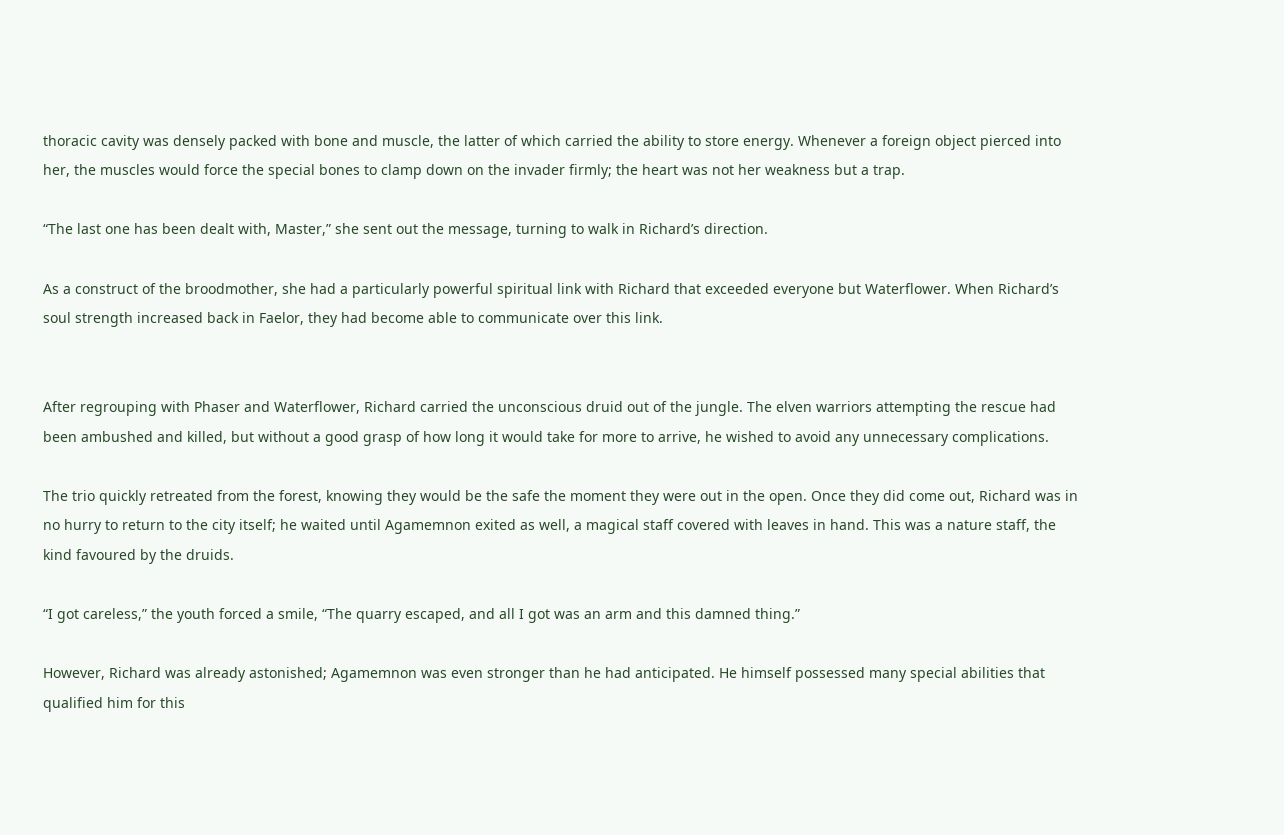thoracic cavity was densely packed with bone and muscle, the latter of which carried the ability to store energy. Whenever a foreign object pierced into her, the muscles would force the special bones to clamp down on the invader firmly; the heart was not her weakness but a trap.

“The last one has been dealt with, Master,” she sent out the message, turning to walk in Richard’s direction.

As a construct of the broodmother, she had a particularly powerful spiritual link with Richard that exceeded everyone but Waterflower. When Richard’s soul strength increased back in Faelor, they had become able to communicate over this link.


After regrouping with Phaser and Waterflower, Richard carried the unconscious druid out of the jungle. The elven warriors attempting the rescue had been ambushed and killed, but without a good grasp of how long it would take for more to arrive, he wished to avoid any unnecessary complications.

The trio quickly retreated from the forest, knowing they would be the safe the moment they were out in the open. Once they did come out, Richard was in no hurry to return to the city itself; he waited until Agamemnon exited as well, a magical staff covered with leaves in hand. This was a nature staff, the kind favoured by the druids.

“I got careless,” the youth forced a smile, “The quarry escaped, and all I got was an arm and this damned thing.”

However, Richard was already astonished; Agamemnon was even stronger than he had anticipated. He himself possessed many special abilities that qualified him for this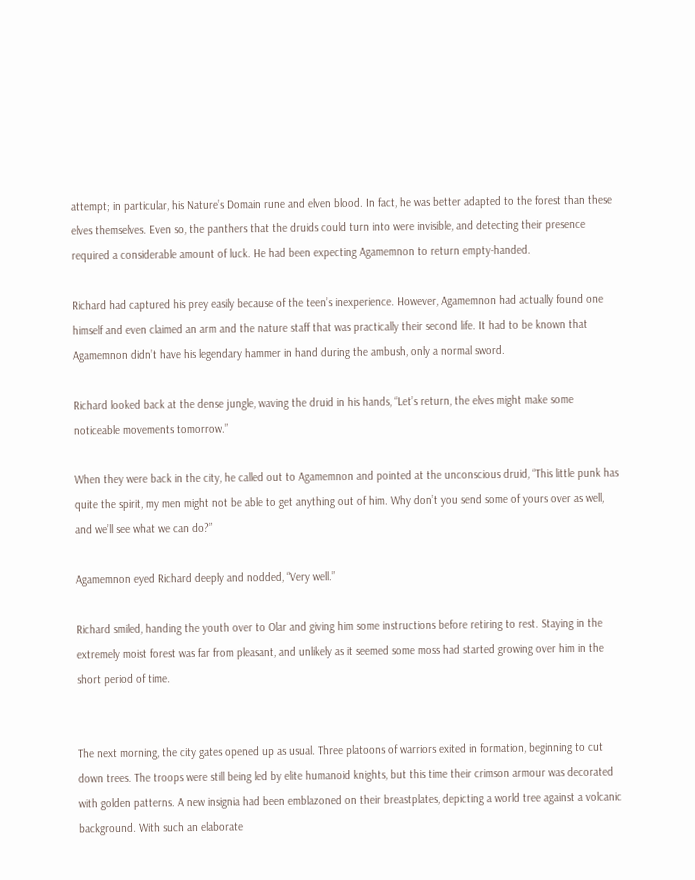attempt; in particular, his Nature’s Domain rune and elven blood. In fact, he was better adapted to the forest than these elves themselves. Even so, the panthers that the druids could turn into were invisible, and detecting their presence required a considerable amount of luck. He had been expecting Agamemnon to return empty-handed.

Richard had captured his prey easily because of the teen’s inexperience. However, Agamemnon had actually found one himself and even claimed an arm and the nature staff that was practically their second life. It had to be known that Agamemnon didn’t have his legendary hammer in hand during the ambush, only a normal sword.

Richard looked back at the dense jungle, waving the druid in his hands, “Let’s return, the elves might make some noticeable movements tomorrow.”

When they were back in the city, he called out to Agamemnon and pointed at the unconscious druid, “This little punk has quite the spirit, my men might not be able to get anything out of him. Why don’t you send some of yours over as well, and we’ll see what we can do?”

Agamemnon eyed Richard deeply and nodded, “Very well.”

Richard smiled, handing the youth over to Olar and giving him some instructions before retiring to rest. Staying in the extremely moist forest was far from pleasant, and unlikely as it seemed some moss had started growing over him in the short period of time.


The next morning, the city gates opened up as usual. Three platoons of warriors exited in formation, beginning to cut down trees. The troops were still being led by elite humanoid knights, but this time their crimson armour was decorated with golden patterns. A new insignia had been emblazoned on their breastplates, depicting a world tree against a volcanic background. With such an elaborate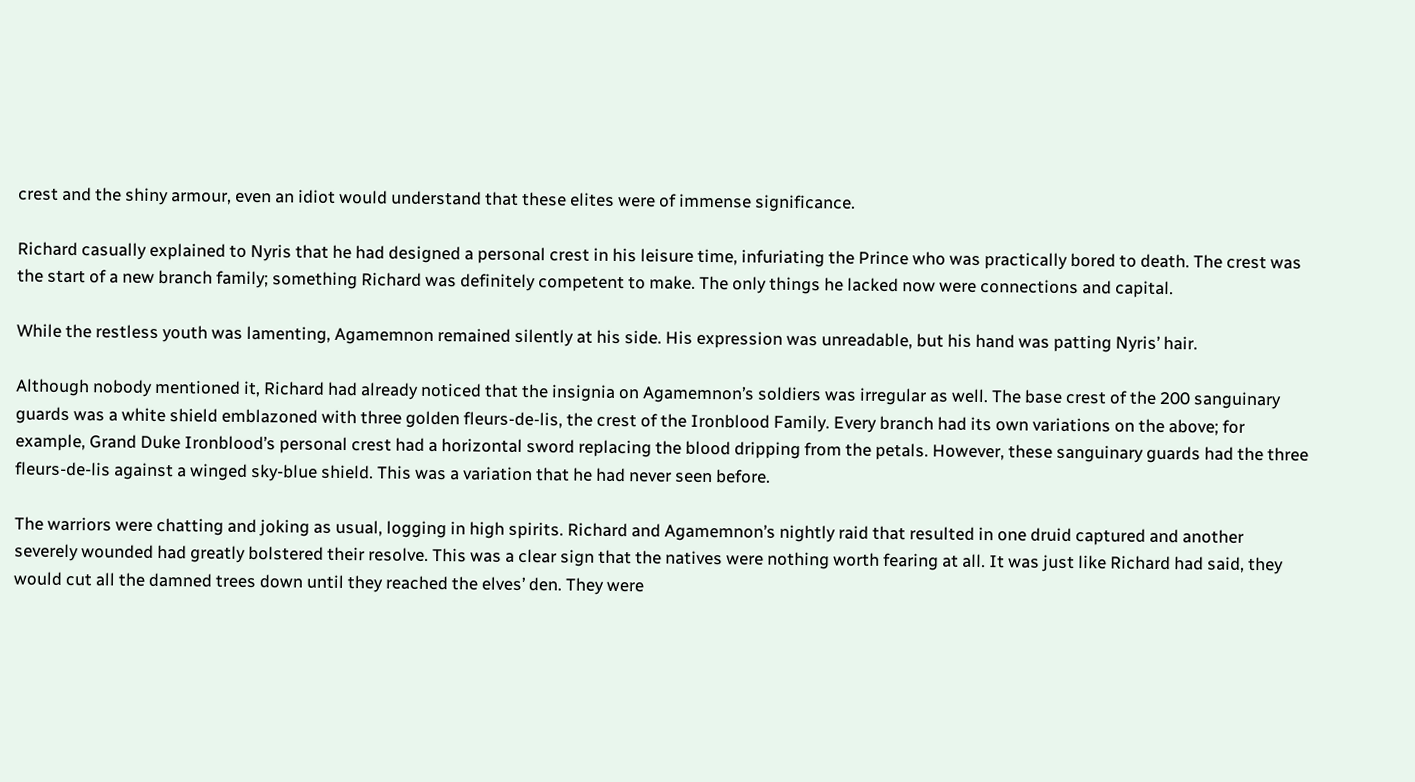crest and the shiny armour, even an idiot would understand that these elites were of immense significance.

Richard casually explained to Nyris that he had designed a personal crest in his leisure time, infuriating the Prince who was practically bored to death. The crest was the start of a new branch family; something Richard was definitely competent to make. The only things he lacked now were connections and capital.

While the restless youth was lamenting, Agamemnon remained silently at his side. His expression was unreadable, but his hand was patting Nyris’ hair.

Although nobody mentioned it, Richard had already noticed that the insignia on Agamemnon’s soldiers was irregular as well. The base crest of the 200 sanguinary guards was a white shield emblazoned with three golden fleurs-de-lis, the crest of the Ironblood Family. Every branch had its own variations on the above; for example, Grand Duke Ironblood’s personal crest had a horizontal sword replacing the blood dripping from the petals. However, these sanguinary guards had the three fleurs-de-lis against a winged sky-blue shield. This was a variation that he had never seen before.

The warriors were chatting and joking as usual, logging in high spirits. Richard and Agamemnon’s nightly raid that resulted in one druid captured and another severely wounded had greatly bolstered their resolve. This was a clear sign that the natives were nothing worth fearing at all. It was just like Richard had said, they would cut all the damned trees down until they reached the elves’ den. They were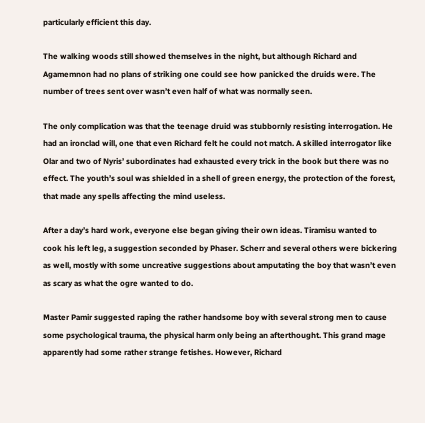particularly efficient this day.

The walking woods still showed themselves in the night, but although Richard and Agamemnon had no plans of striking one could see how panicked the druids were. The number of trees sent over wasn’t even half of what was normally seen.

The only complication was that the teenage druid was stubbornly resisting interrogation. He had an ironclad will, one that even Richard felt he could not match. A skilled interrogator like Olar and two of Nyris’ subordinates had exhausted every trick in the book but there was no effect. The youth’s soul was shielded in a shell of green energy, the protection of the forest, that made any spells affecting the mind useless.

After a day’s hard work, everyone else began giving their own ideas. Tiramisu wanted to cook his left leg, a suggestion seconded by Phaser. Scherr and several others were bickering as well, mostly with some uncreative suggestions about amputating the boy that wasn’t even as scary as what the ogre wanted to do.

Master Pamir suggested raping the rather handsome boy with several strong men to cause some psychological trauma, the physical harm only being an afterthought. This grand mage apparently had some rather strange fetishes. However, Richard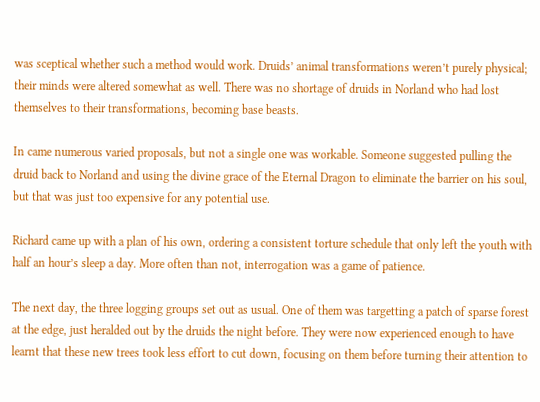was sceptical whether such a method would work. Druids’ animal transformations weren’t purely physical; their minds were altered somewhat as well. There was no shortage of druids in Norland who had lost themselves to their transformations, becoming base beasts.

In came numerous varied proposals, but not a single one was workable. Someone suggested pulling the druid back to Norland and using the divine grace of the Eternal Dragon to eliminate the barrier on his soul, but that was just too expensive for any potential use.

Richard came up with a plan of his own, ordering a consistent torture schedule that only left the youth with half an hour’s sleep a day. More often than not, interrogation was a game of patience.

The next day, the three logging groups set out as usual. One of them was targetting a patch of sparse forest at the edge, just heralded out by the druids the night before. They were now experienced enough to have learnt that these new trees took less effort to cut down, focusing on them before turning their attention to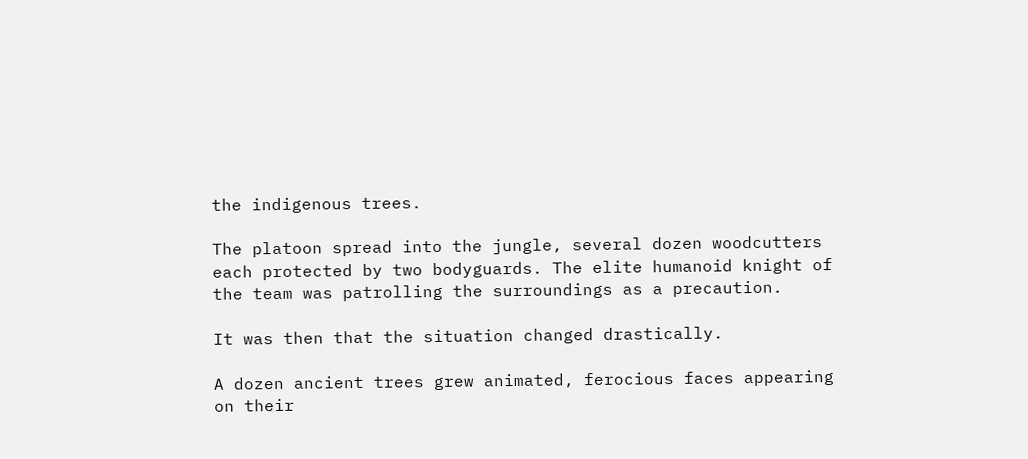the indigenous trees.

The platoon spread into the jungle, several dozen woodcutters each protected by two bodyguards. The elite humanoid knight of the team was patrolling the surroundings as a precaution.

It was then that the situation changed drastically.

A dozen ancient trees grew animated, ferocious faces appearing on their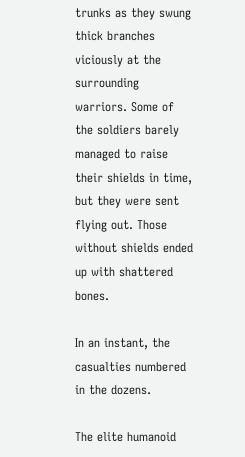trunks as they swung thick branches viciously at the surrounding warriors. Some of the soldiers barely managed to raise their shields in time, but they were sent flying out. Those without shields ended up with shattered bones.

In an instant, the casualties numbered in the dozens.

The elite humanoid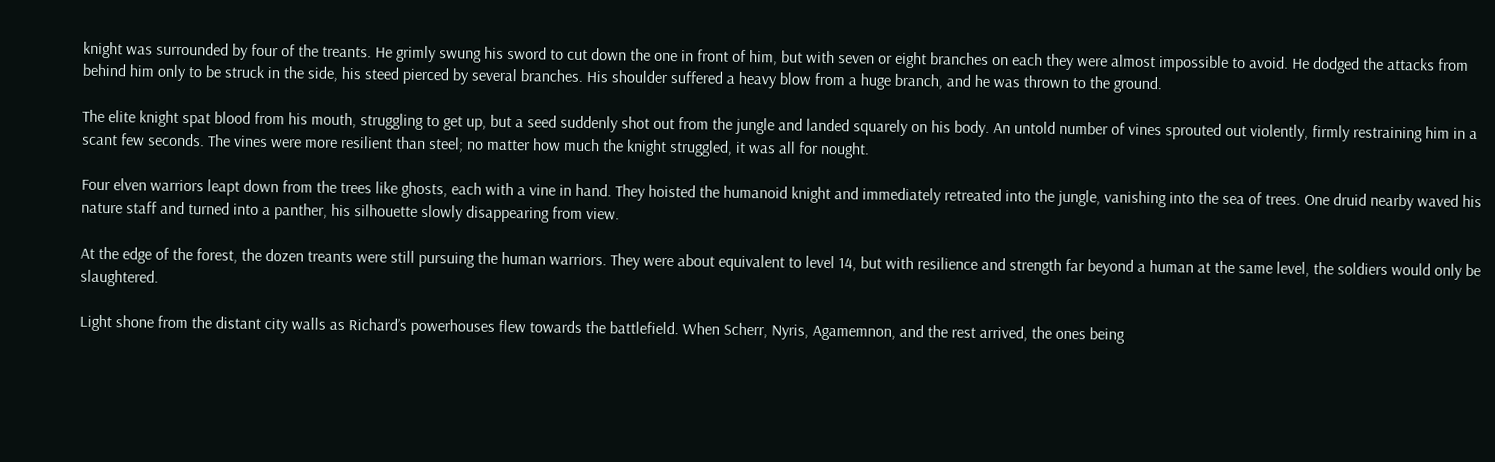knight was surrounded by four of the treants. He grimly swung his sword to cut down the one in front of him, but with seven or eight branches on each they were almost impossible to avoid. He dodged the attacks from behind him only to be struck in the side, his steed pierced by several branches. His shoulder suffered a heavy blow from a huge branch, and he was thrown to the ground.

The elite knight spat blood from his mouth, struggling to get up, but a seed suddenly shot out from the jungle and landed squarely on his body. An untold number of vines sprouted out violently, firmly restraining him in a scant few seconds. The vines were more resilient than steel; no matter how much the knight struggled, it was all for nought.

Four elven warriors leapt down from the trees like ghosts, each with a vine in hand. They hoisted the humanoid knight and immediately retreated into the jungle, vanishing into the sea of trees. One druid nearby waved his nature staff and turned into a panther, his silhouette slowly disappearing from view.

At the edge of the forest, the dozen treants were still pursuing the human warriors. They were about equivalent to level 14, but with resilience and strength far beyond a human at the same level, the soldiers would only be slaughtered.

Light shone from the distant city walls as Richard’s powerhouses flew towards the battlefield. When Scherr, Nyris, Agamemnon, and the rest arrived, the ones being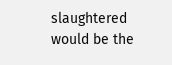slaughtered would be the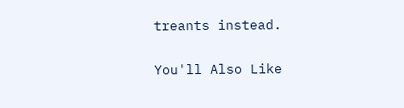treants instead.

You'll Also Like